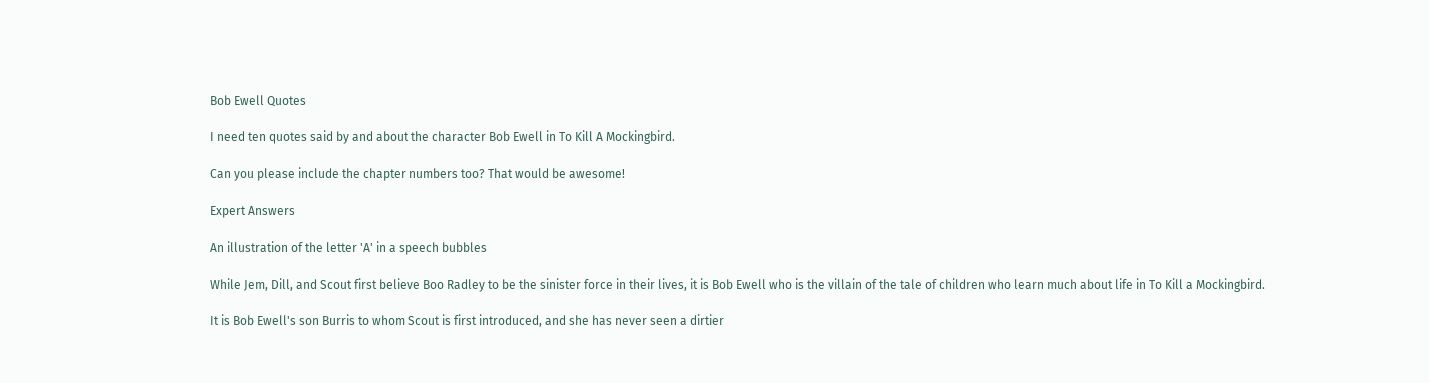Bob Ewell Quotes

I need ten quotes said by and about the character Bob Ewell in To Kill A Mockingbird.

Can you please include the chapter numbers too? That would be awesome!

Expert Answers

An illustration of the letter 'A' in a speech bubbles

While Jem, Dill, and Scout first believe Boo Radley to be the sinister force in their lives, it is Bob Ewell who is the villain of the tale of children who learn much about life in To Kill a Mockingbird.

It is Bob Ewell's son Burris to whom Scout is first introduced, and she has never seen a dirtier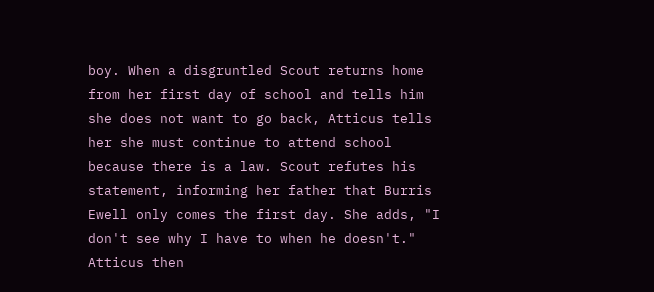boy. When a disgruntled Scout returns home from her first day of school and tells him she does not want to go back, Atticus tells her she must continue to attend school because there is a law. Scout refutes his statement, informing her father that Burris Ewell only comes the first day. She adds, "I don't see why I have to when he doesn't." Atticus then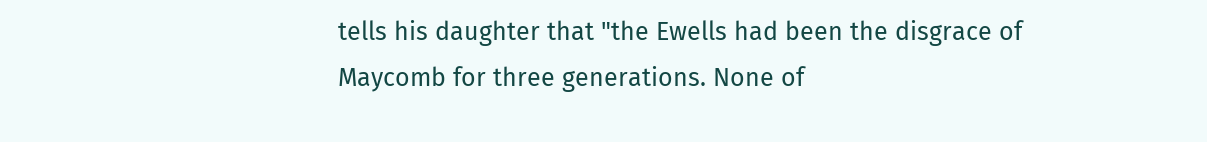tells his daughter that "the Ewells had been the disgrace of Maycomb for three generations. None of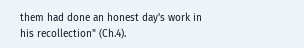them had done an honest day's work in his recollection" (Ch.4).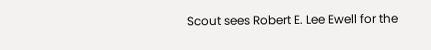Scout sees Robert E. Lee Ewell for the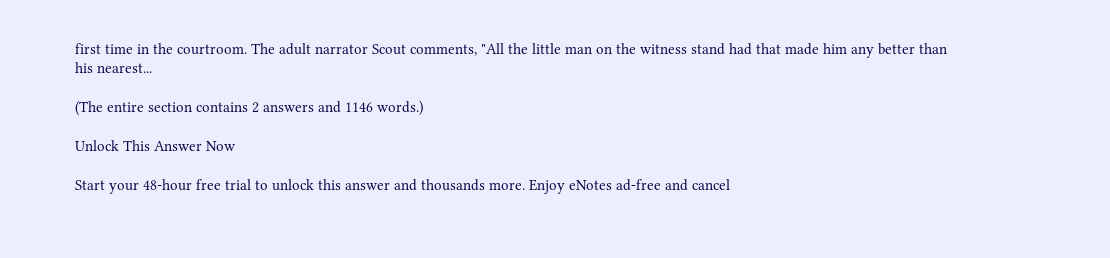first time in the courtroom. The adult narrator Scout comments, "All the little man on the witness stand had that made him any better than his nearest...

(The entire section contains 2 answers and 1146 words.)

Unlock This Answer Now

Start your 48-hour free trial to unlock this answer and thousands more. Enjoy eNotes ad-free and cancel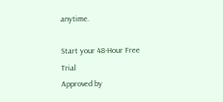anytime.

Start your 48-Hour Free Trial
Approved by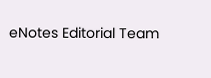eNotes Editorial Team